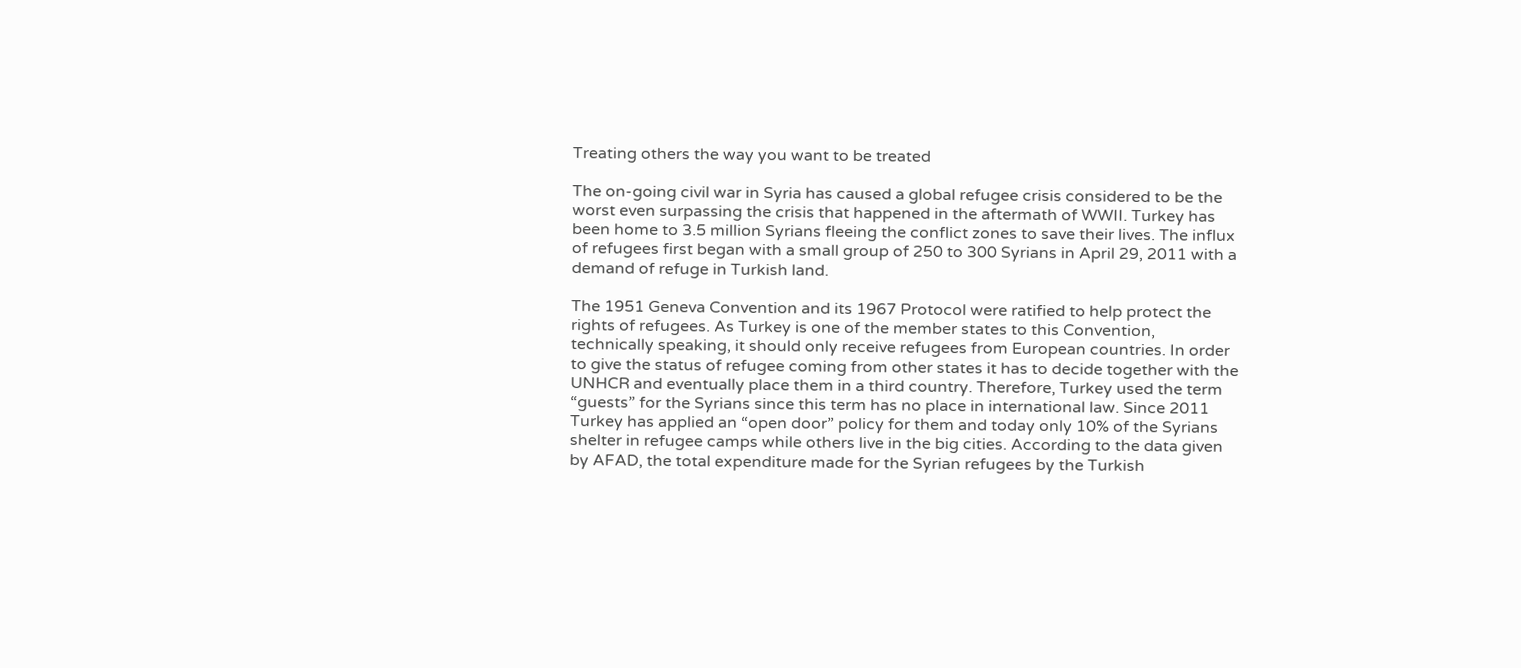Treating others the way you want to be treated

The on-going civil war in Syria has caused a global refugee crisis considered to be the worst even surpassing the crisis that happened in the aftermath of WWII. Turkey has been home to 3.5 million Syrians fleeing the conflict zones to save their lives. The influx of refugees first began with a small group of 250 to 300 Syrians in April 29, 2011 with a demand of refuge in Turkish land.

The 1951 Geneva Convention and its 1967 Protocol were ratified to help protect the rights of refugees. As Turkey is one of the member states to this Convention, technically speaking, it should only receive refugees from European countries. In order to give the status of refugee coming from other states it has to decide together with the UNHCR and eventually place them in a third country. Therefore, Turkey used the term “guests” for the Syrians since this term has no place in international law. Since 2011 Turkey has applied an “open door” policy for them and today only 10% of the Syrians shelter in refugee camps while others live in the big cities. According to the data given by AFAD, the total expenditure made for the Syrian refugees by the Turkish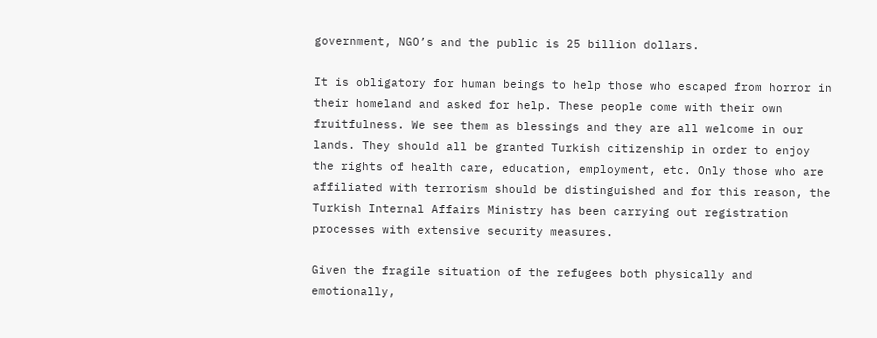government, NGO’s and the public is 25 billion dollars.

It is obligatory for human beings to help those who escaped from horror in their homeland and asked for help. These people come with their own fruitfulness. We see them as blessings and they are all welcome in our lands. They should all be granted Turkish citizenship in order to enjoy the rights of health care, education, employment, etc. Only those who are affiliated with terrorism should be distinguished and for this reason, the Turkish Internal Affairs Ministry has been carrying out registration processes with extensive security measures.

Given the fragile situation of the refugees both physically and emotionally,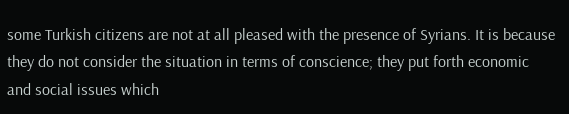some Turkish citizens are not at all pleased with the presence of Syrians. It is because they do not consider the situation in terms of conscience; they put forth economic and social issues which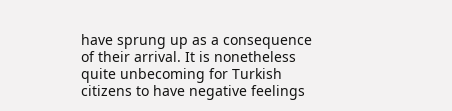have sprung up as a consequence of their arrival. It is nonetheless quite unbecoming for Turkish citizens to have negative feelings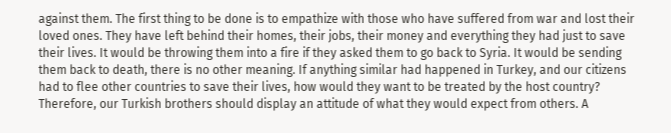against them. The first thing to be done is to empathize with those who have suffered from war and lost their loved ones. They have left behind their homes, their jobs, their money and everything they had just to save their lives. It would be throwing them into a fire if they asked them to go back to Syria. It would be sending them back to death, there is no other meaning. If anything similar had happened in Turkey, and our citizens had to flee other countries to save their lives, how would they want to be treated by the host country? Therefore, our Turkish brothers should display an attitude of what they would expect from others. A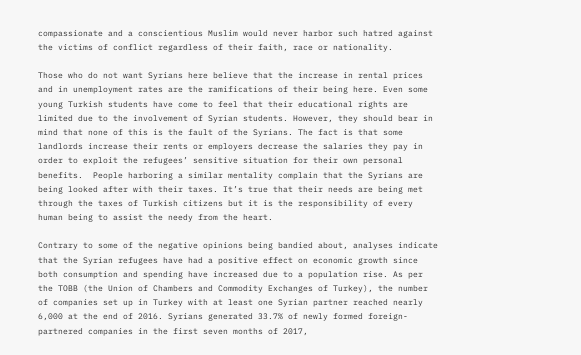compassionate and a conscientious Muslim would never harbor such hatred against the victims of conflict regardless of their faith, race or nationality.

Those who do not want Syrians here believe that the increase in rental prices and in unemployment rates are the ramifications of their being here. Even some young Turkish students have come to feel that their educational rights are limited due to the involvement of Syrian students. However, they should bear in mind that none of this is the fault of the Syrians. The fact is that some landlords increase their rents or employers decrease the salaries they pay in order to exploit the refugees’ sensitive situation for their own personal benefits.  People harboring a similar mentality complain that the Syrians are being looked after with their taxes. It’s true that their needs are being met through the taxes of Turkish citizens but it is the responsibility of every human being to assist the needy from the heart.

Contrary to some of the negative opinions being bandied about, analyses indicate that the Syrian refugees have had a positive effect on economic growth since both consumption and spending have increased due to a population rise. As per the TOBB (the Union of Chambers and Commodity Exchanges of Turkey), the number of companies set up in Turkey with at least one Syrian partner reached nearly 6,000 at the end of 2016. Syrians generated 33.7% of newly formed foreign-partnered companies in the first seven months of 2017,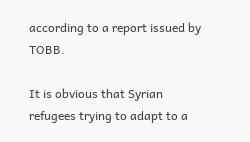according to a report issued by TOBB.

It is obvious that Syrian refugees trying to adapt to a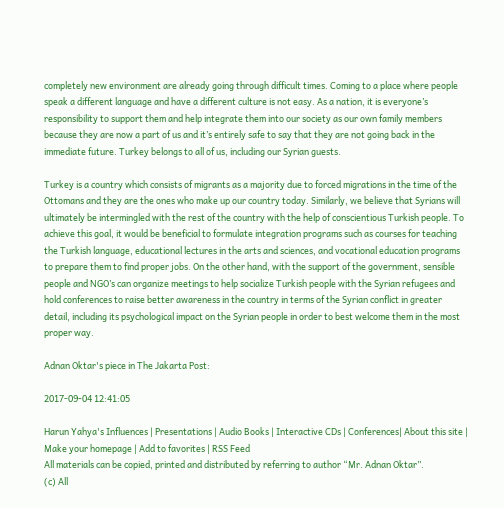completely new environment are already going through difficult times. Coming to a place where people speak a different language and have a different culture is not easy. As a nation, it is everyone’s responsibility to support them and help integrate them into our society as our own family members because they are now a part of us and it’s entirely safe to say that they are not going back in the immediate future. Turkey belongs to all of us, including our Syrian guests.

Turkey is a country which consists of migrants as a majority due to forced migrations in the time of the Ottomans and they are the ones who make up our country today. Similarly, we believe that Syrians will ultimately be intermingled with the rest of the country with the help of conscientious Turkish people. To achieve this goal, it would be beneficial to formulate integration programs such as courses for teaching the Turkish language, educational lectures in the arts and sciences, and vocational education programs to prepare them to find proper jobs. On the other hand, with the support of the government, sensible people and NGO’s can organize meetings to help socialize Turkish people with the Syrian refugees and hold conferences to raise better awareness in the country in terms of the Syrian conflict in greater detail, including its psychological impact on the Syrian people in order to best welcome them in the most proper way.

Adnan Oktar's piece in The Jakarta Post:

2017-09-04 12:41:05

Harun Yahya's Influences | Presentations | Audio Books | Interactive CDs | Conferences| About this site | Make your homepage | Add to favorites | RSS Feed
All materials can be copied, printed and distributed by referring to author “Mr. Adnan Oktar”.
(c) All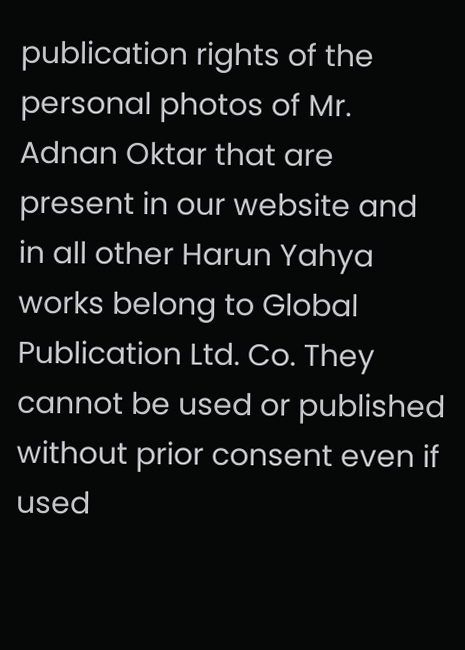publication rights of the personal photos of Mr. Adnan Oktar that are present in our website and in all other Harun Yahya works belong to Global Publication Ltd. Co. They cannot be used or published without prior consent even if used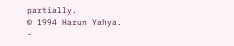partially.
© 1994 Harun Yahya. -